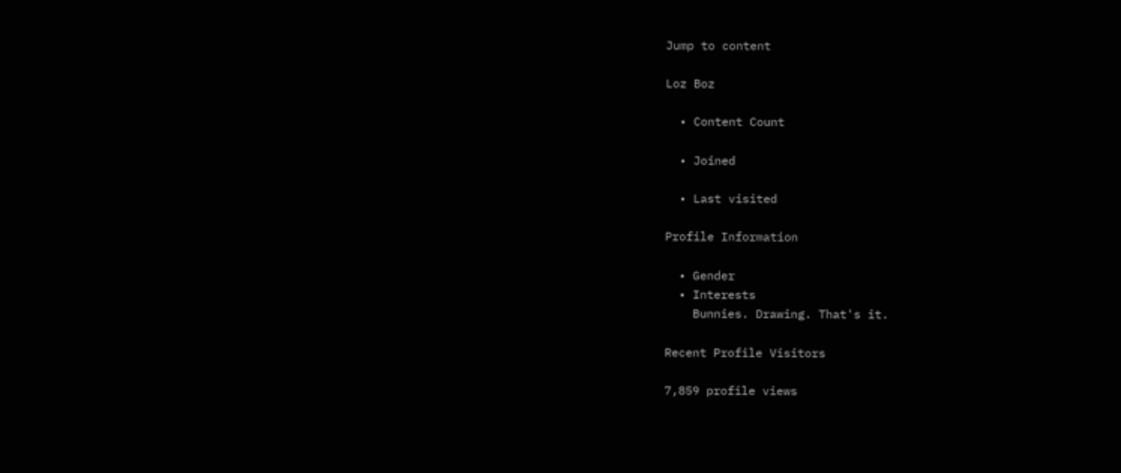Jump to content

Loz Boz

  • Content Count

  • Joined

  • Last visited

Profile Information

  • Gender
  • Interests
    Bunnies. Drawing. That's it.

Recent Profile Visitors

7,859 profile views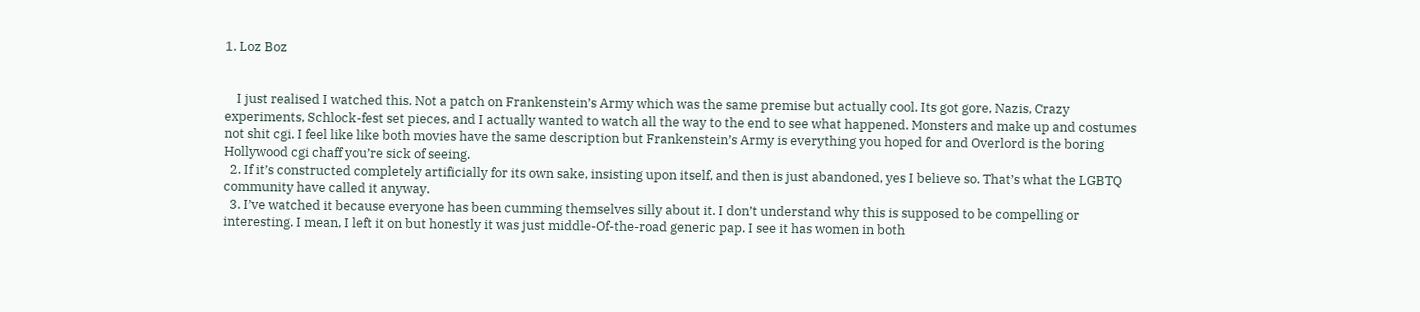1. Loz Boz


    I just realised I watched this. Not a patch on Frankenstein’s Army which was the same premise but actually cool. Its got gore, Nazis, Crazy experiments, Schlock-fest set pieces, and I actually wanted to watch all the way to the end to see what happened. Monsters and make up and costumes not shit cgi. I feel like like both movies have the same description but Frankenstein’s Army is everything you hoped for and Overlord is the boring Hollywood cgi chaff you’re sick of seeing.
  2. If it’s constructed completely artificially for its own sake, insisting upon itself, and then is just abandoned, yes I believe so. That’s what the LGBTQ community have called it anyway.
  3. I’ve watched it because everyone has been cumming themselves silly about it. I don’t understand why this is supposed to be compelling or interesting. I mean, I left it on but honestly it was just middle-Of-the-road generic pap. I see it has women in both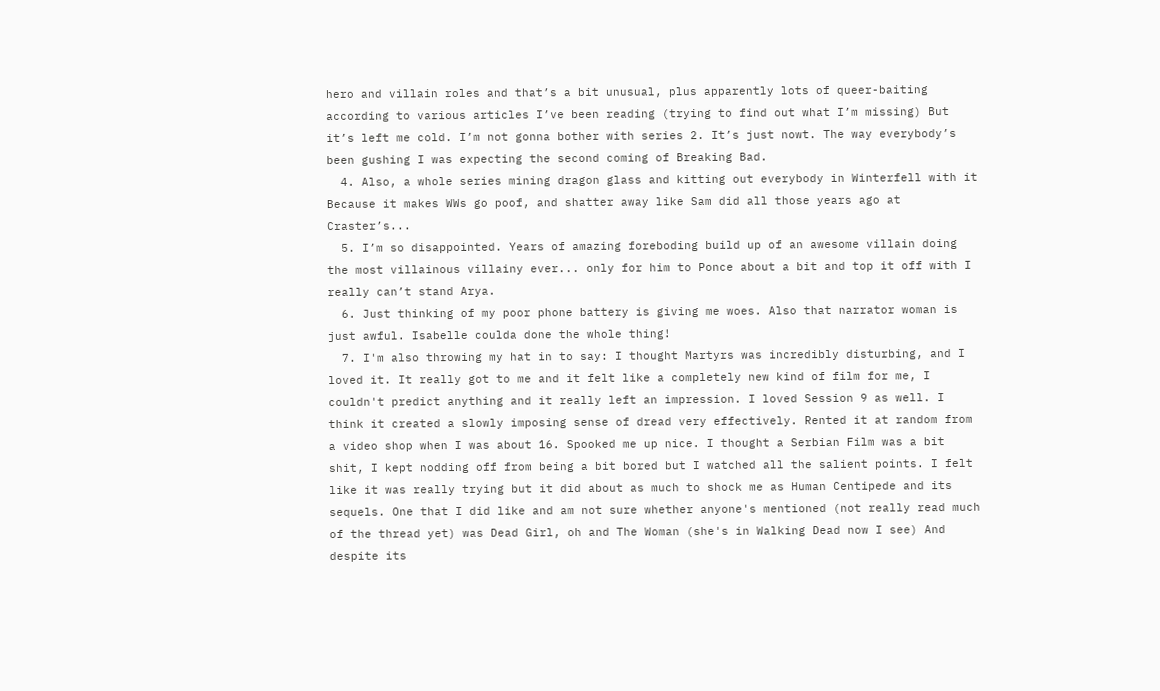hero and villain roles and that’s a bit unusual, plus apparently lots of queer-baiting according to various articles I’ve been reading (trying to find out what I’m missing) But it’s left me cold. I’m not gonna bother with series 2. It’s just nowt. The way everybody’s been gushing I was expecting the second coming of Breaking Bad.
  4. Also, a whole series mining dragon glass and kitting out everybody in Winterfell with it Because it makes WWs go poof, and shatter away like Sam did all those years ago at Craster’s...
  5. I’m so disappointed. Years of amazing foreboding build up of an awesome villain doing the most villainous villainy ever... only for him to Ponce about a bit and top it off with I really can’t stand Arya.
  6. Just thinking of my poor phone battery is giving me woes. Also that narrator woman is just awful. Isabelle coulda done the whole thing!
  7. I'm also throwing my hat in to say: I thought Martyrs was incredibly disturbing, and I loved it. It really got to me and it felt like a completely new kind of film for me, I couldn't predict anything and it really left an impression. I loved Session 9 as well. I think it created a slowly imposing sense of dread very effectively. Rented it at random from a video shop when I was about 16. Spooked me up nice. I thought a Serbian Film was a bit shit, I kept nodding off from being a bit bored but I watched all the salient points. I felt like it was really trying but it did about as much to shock me as Human Centipede and its sequels. One that I did like and am not sure whether anyone's mentioned (not really read much of the thread yet) was Dead Girl, oh and The Woman (she's in Walking Dead now I see) And despite its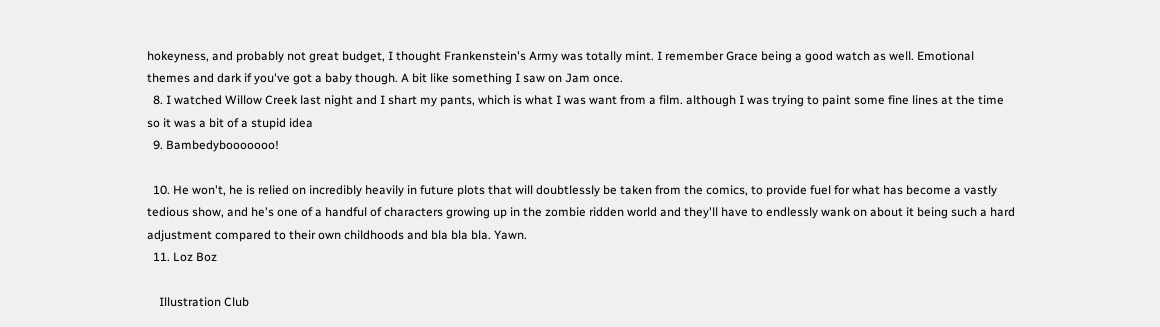hokeyness, and probably not great budget, I thought Frankenstein's Army was totally mint. I remember Grace being a good watch as well. Emotional themes and dark if you've got a baby though. A bit like something I saw on Jam once.
  8. I watched Willow Creek last night and I shart my pants, which is what I was want from a film. although I was trying to paint some fine lines at the time so it was a bit of a stupid idea
  9. Bambedybooooooo!

  10. He won't, he is relied on incredibly heavily in future plots that will doubtlessly be taken from the comics, to provide fuel for what has become a vastly tedious show, and he's one of a handful of characters growing up in the zombie ridden world and they'll have to endlessly wank on about it being such a hard adjustment compared to their own childhoods and bla bla bla. Yawn.
  11. Loz Boz

    Illustration Club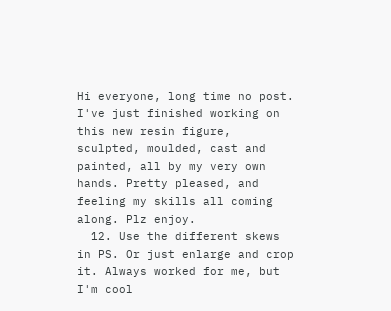Hi everyone, long time no post. I've just finished working on this new resin figure, sculpted, moulded, cast and painted, all by my very own hands. Pretty pleased, and feeling my skills all coming along. Plz enjoy.
  12. Use the different skews in PS. Or just enlarge and crop it. Always worked for me, but I'm cool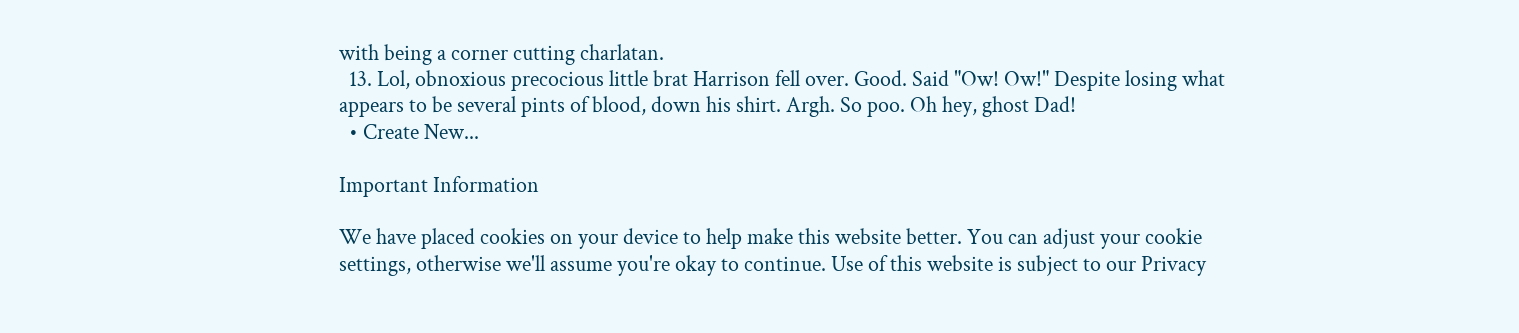with being a corner cutting charlatan.
  13. Lol, obnoxious precocious little brat Harrison fell over. Good. Said "Ow! Ow!" Despite losing what appears to be several pints of blood, down his shirt. Argh. So poo. Oh hey, ghost Dad!
  • Create New...

Important Information

We have placed cookies on your device to help make this website better. You can adjust your cookie settings, otherwise we'll assume you're okay to continue. Use of this website is subject to our Privacy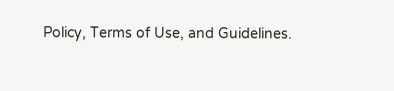Policy, Terms of Use, and Guidelines.